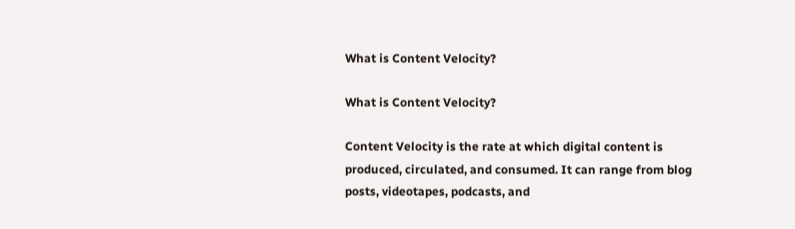What is Content Velocity?

What is Content Velocity?

Content Velocity is the rate at which digital content is produced, circulated, and consumed. It can range from blog posts, videotapes, podcasts, and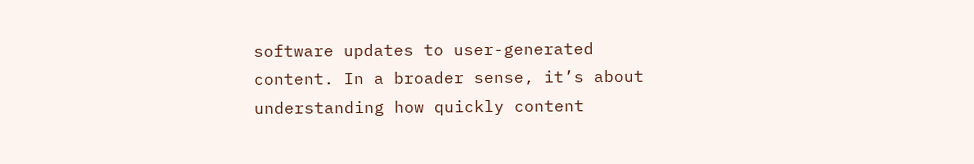software updates to user-generated content. In a broader sense, it’s about understanding how quickly content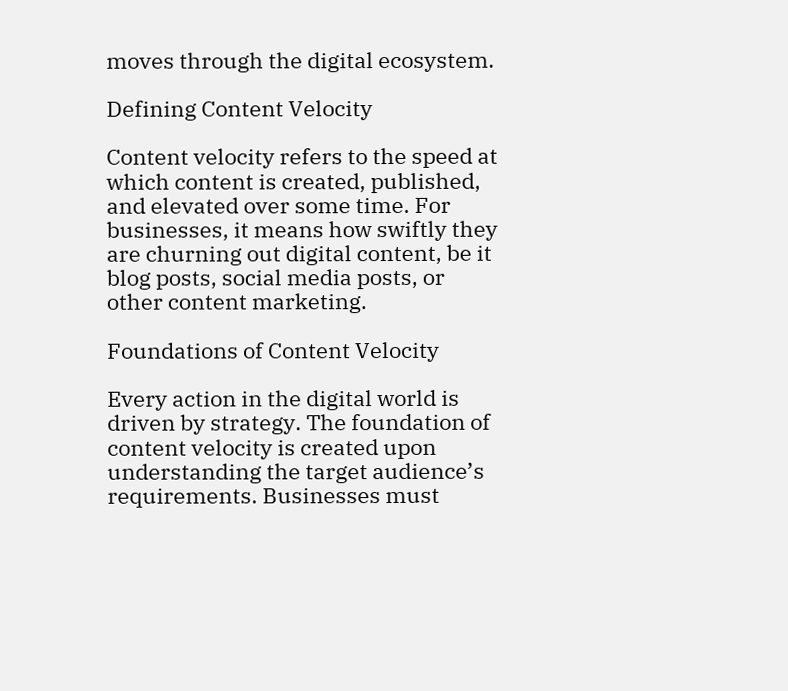moves through the digital ecosystem.

Defining Content Velocity

Content velocity refers to the speed at which content is created, published, and elevated over some time. For businesses, it means how swiftly they are churning out digital content, be it blog posts, social media posts, or other content marketing.

Foundations of Content Velocity

Every action in the digital world is driven by strategy. The foundation of content velocity is created upon understanding the target audience’s requirements. Businesses must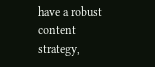have a robust content strategy,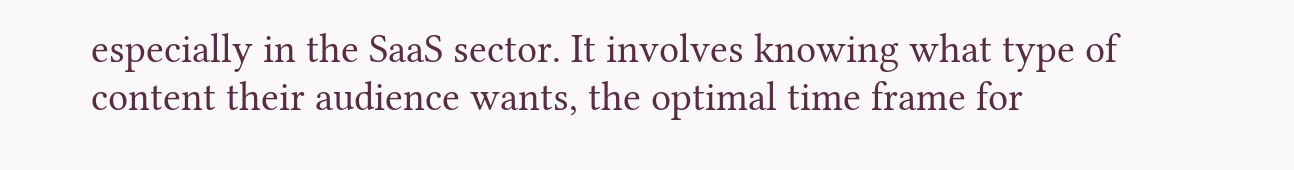especially in the SaaS sector. It involves knowing what type of content their audience wants, the optimal time frame for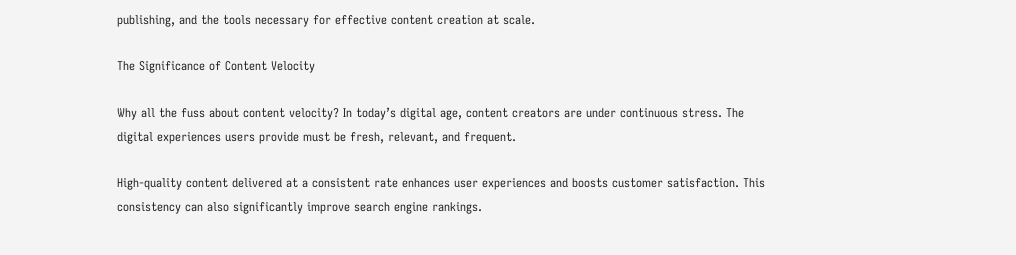publishing, and the tools necessary for effective content creation at scale.

The Significance of Content Velocity

Why all the fuss about content velocity? In today’s digital age, content creators are under continuous stress. The digital experiences users provide must be fresh, relevant, and frequent.

High-quality content delivered at a consistent rate enhances user experiences and boosts customer satisfaction. This consistency can also significantly improve search engine rankings.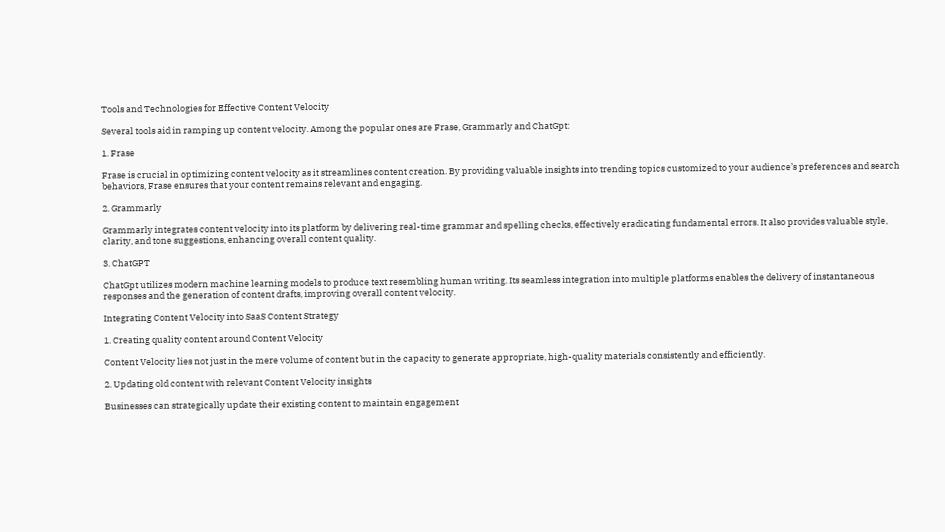Tools and Technologies for Effective Content Velocity

Several tools aid in ramping up content velocity. Among the popular ones are Frase, Grammarly and ChatGpt:

1. Frase

Frase is crucial in optimizing content velocity as it streamlines content creation. By providing valuable insights into trending topics customized to your audience’s preferences and search behaviors, Frase ensures that your content remains relevant and engaging.

2. Grammarly

Grammarly integrates content velocity into its platform by delivering real-time grammar and spelling checks, effectively eradicating fundamental errors. It also provides valuable style, clarity, and tone suggestions, enhancing overall content quality.

3. ChatGPT

ChatGpt utilizes modern machine learning models to produce text resembling human writing. Its seamless integration into multiple platforms enables the delivery of instantaneous responses and the generation of content drafts, improving overall content velocity.

Integrating Content Velocity into SaaS Content Strategy

1. Creating quality content around Content Velocity

Content Velocity lies not just in the mere volume of content but in the capacity to generate appropriate, high-quality materials consistently and efficiently.

2. Updating old content with relevant Content Velocity insights

Businesses can strategically update their existing content to maintain engagement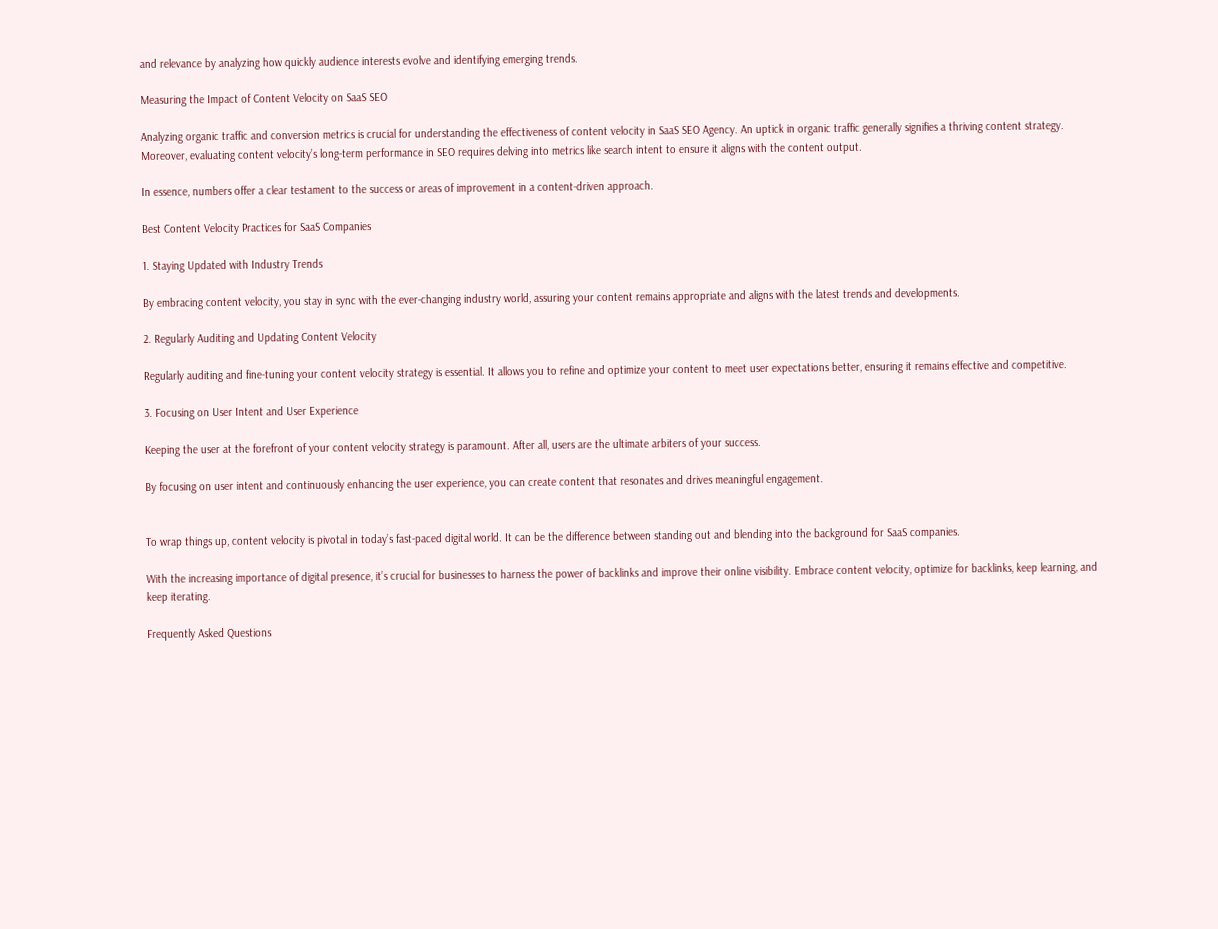and relevance by analyzing how quickly audience interests evolve and identifying emerging trends.

Measuring the Impact of Content Velocity on SaaS SEO

Analyzing organic traffic and conversion metrics is crucial for understanding the effectiveness of content velocity in SaaS SEO Agency. An uptick in organic traffic generally signifies a thriving content strategy. Moreover, evaluating content velocity’s long-term performance in SEO requires delving into metrics like search intent to ensure it aligns with the content output.

In essence, numbers offer a clear testament to the success or areas of improvement in a content-driven approach.

Best Content Velocity Practices for SaaS Companies

1. Staying Updated with Industry Trends

By embracing content velocity, you stay in sync with the ever-changing industry world, assuring your content remains appropriate and aligns with the latest trends and developments.

2. Regularly Auditing and Updating Content Velocity

Regularly auditing and fine-tuning your content velocity strategy is essential. It allows you to refine and optimize your content to meet user expectations better, ensuring it remains effective and competitive.

3. Focusing on User Intent and User Experience

Keeping the user at the forefront of your content velocity strategy is paramount. After all, users are the ultimate arbiters of your success.

By focusing on user intent and continuously enhancing the user experience, you can create content that resonates and drives meaningful engagement.


To wrap things up, content velocity is pivotal in today’s fast-paced digital world. It can be the difference between standing out and blending into the background for SaaS companies.

With the increasing importance of digital presence, it’s crucial for businesses to harness the power of backlinks and improve their online visibility. Embrace content velocity, optimize for backlinks, keep learning, and keep iterating.

Frequently Asked Questions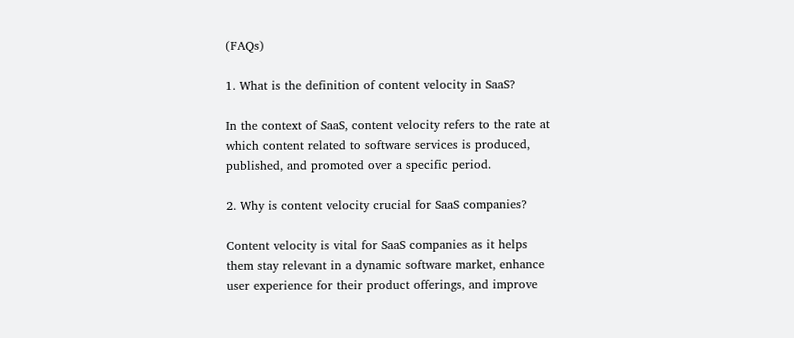(FAQs)

1. What is the definition of content velocity in SaaS?

In the context of SaaS, content velocity refers to the rate at which content related to software services is produced, published, and promoted over a specific period.

2. Why is content velocity crucial for SaaS companies?

Content velocity is vital for SaaS companies as it helps them stay relevant in a dynamic software market, enhance user experience for their product offerings, and improve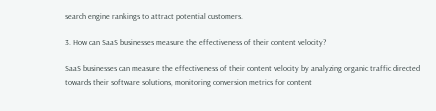search engine rankings to attract potential customers.

3. How can SaaS businesses measure the effectiveness of their content velocity?

SaaS businesses can measure the effectiveness of their content velocity by analyzing organic traffic directed towards their software solutions, monitoring conversion metrics for content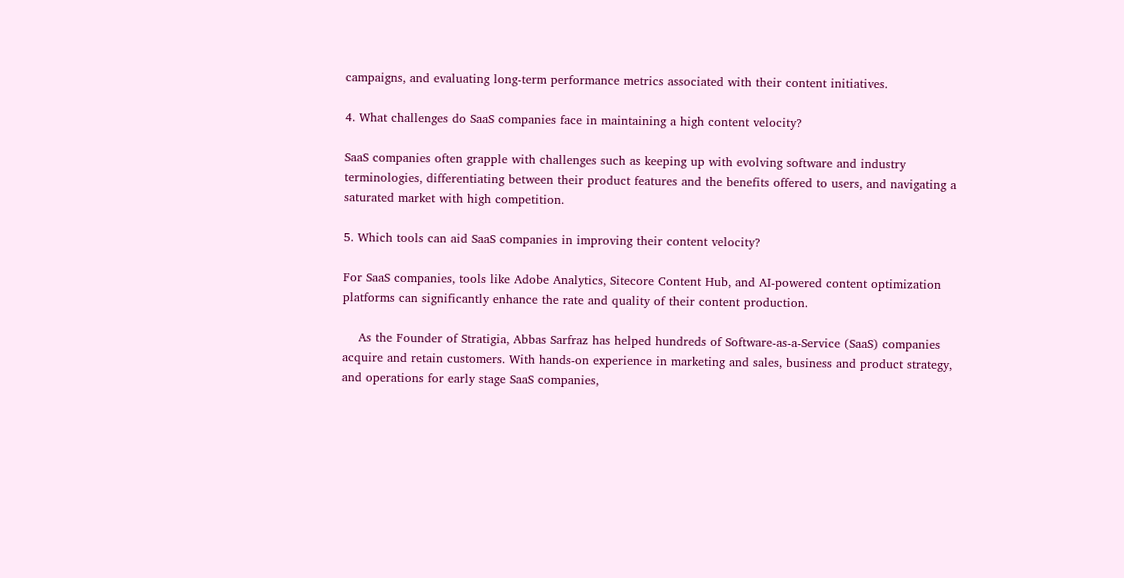campaigns, and evaluating long-term performance metrics associated with their content initiatives.

4. What challenges do SaaS companies face in maintaining a high content velocity?

SaaS companies often grapple with challenges such as keeping up with evolving software and industry terminologies, differentiating between their product features and the benefits offered to users, and navigating a saturated market with high competition.

5. Which tools can aid SaaS companies in improving their content velocity?

For SaaS companies, tools like Adobe Analytics, Sitecore Content Hub, and AI-powered content optimization platforms can significantly enhance the rate and quality of their content production.

    As the Founder of Stratigia, Abbas Sarfraz has helped hundreds of Software-as-a-Service (SaaS) companies acquire and retain customers. With hands-on experience in marketing and sales, business and product strategy, and operations for early stage SaaS companies,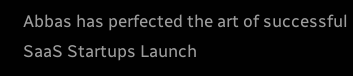Abbas has perfected the art of successful SaaS Startups Launch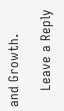and Growth.

    Leave a Reply